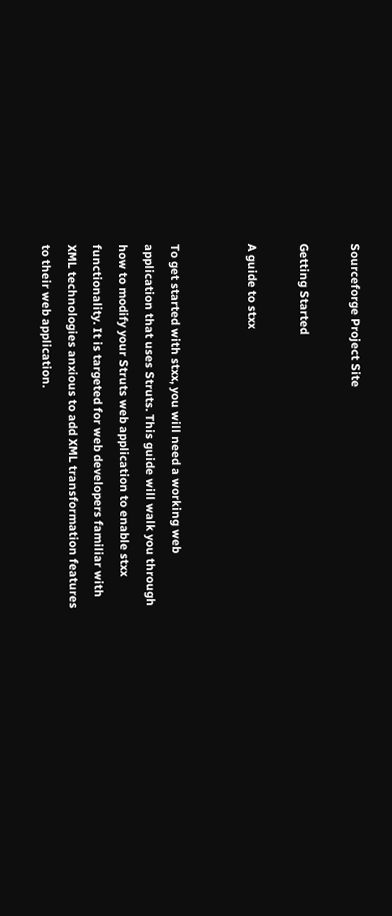Sourceforge Project Site

Getting Started

A guide to stxx


To get started with stxx, you will need a working web application that uses Struts. This guide will walk you through how to modify your Struts web application to enable stxx functionality. It is targeted for web developers familiar with XML technologies anxious to add XML transformation features to their web application.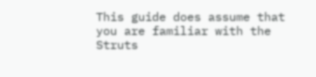This guide does assume that you are familiar with the Struts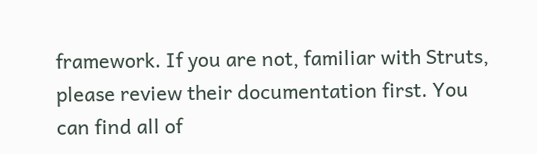framework. If you are not, familiar with Struts, please review their documentation first. You can find all of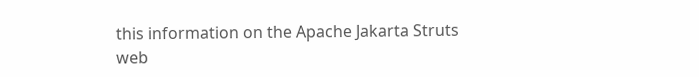this information on the Apache Jakarta Struts web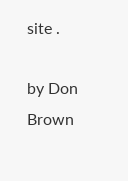site .

by Don Brown